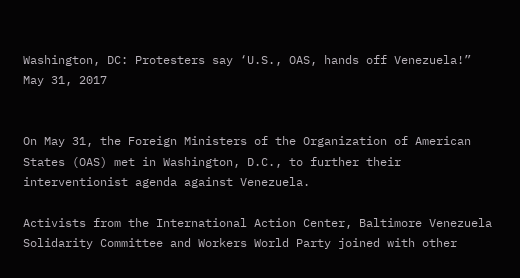Washington, DC: Protesters say ‘U.S., OAS, hands off Venezuela!” May 31, 2017


On May 31, the Foreign Ministers of the Organization of American States (OAS) met in Washington, D.C., to further their interventionist agenda against Venezuela.

Activists from the International Action Center, Baltimore Venezuela Solidarity Committee and Workers World Party joined with other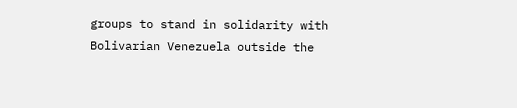groups to stand in solidarity with Bolivarian Venezuela outside the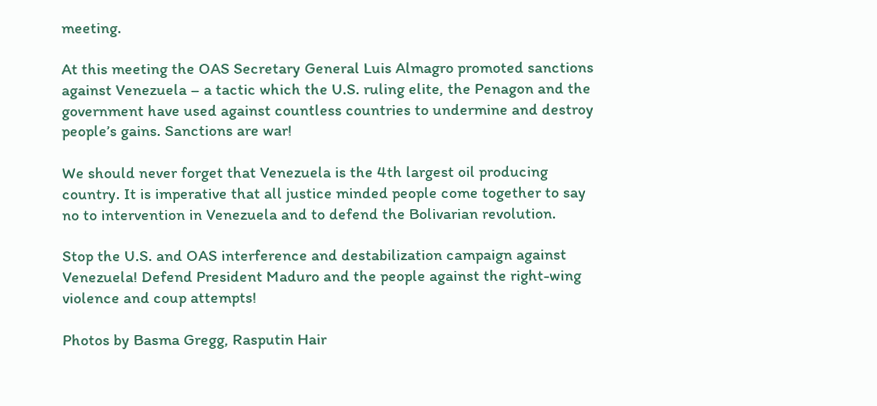meeting.

At this meeting the OAS Secretary General Luis Almagro promoted sanctions against Venezuela – a tactic which the U.S. ruling elite, the Penagon and the government have used against countless countries to undermine and destroy people’s gains. Sanctions are war!

We should never forget that Venezuela is the 4th largest oil producing country. It is imperative that all justice minded people come together to say no to intervention in Venezuela and to defend the Bolivarian revolution.

Stop the U.S. and OAS interference and destabilization campaign against Venezuela! Defend President Maduro and the people against the right-wing violence and coup attempts!

Photos by Basma Gregg, Rasputin Hair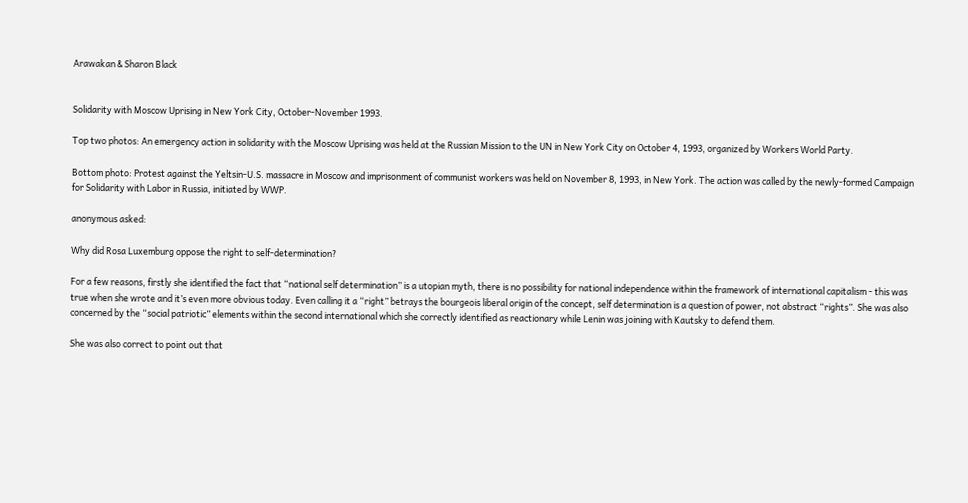Arawakan & Sharon Black


Solidarity with Moscow Uprising in New York City, October-November 1993.

Top two photos: An emergency action in solidarity with the Moscow Uprising was held at the Russian Mission to the UN in New York City on October 4, 1993, organized by Workers World Party.

Bottom photo: Protest against the Yeltsin-U.S. massacre in Moscow and imprisonment of communist workers was held on November 8, 1993, in New York. The action was called by the newly-formed Campaign for Solidarity with Labor in Russia, initiated by WWP.

anonymous asked:

Why did Rosa Luxemburg oppose the right to self-determination?

For a few reasons, firstly she identified the fact that “national self determination” is a utopian myth, there is no possibility for national independence within the framework of international capitalism - this was true when she wrote and it’s even more obvious today. Even calling it a “right” betrays the bourgeois liberal origin of the concept, self determination is a question of power, not abstract “rights”. She was also concerned by the “social patriotic” elements within the second international which she correctly identified as reactionary while Lenin was joining with Kautsky to defend them.

She was also correct to point out that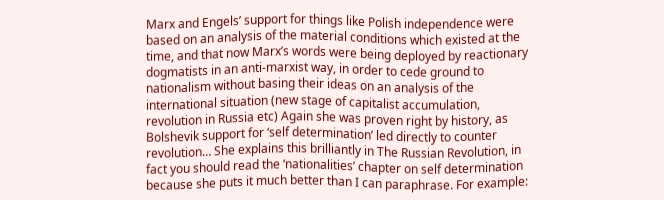Marx and Engels’ support for things like Polish independence were based on an analysis of the material conditions which existed at the time, and that now Marx’s words were being deployed by reactionary dogmatists in an anti-marxist way, in order to cede ground to nationalism without basing their ideas on an analysis of the international situation (new stage of capitalist accumulation, revolution in Russia etc) Again she was proven right by history, as Bolshevik support for ‘self determination’ led directly to counter revolution… She explains this brilliantly in The Russian Revolution, in fact you should read the ‘nationalities’ chapter on self determination because she puts it much better than I can paraphrase. For example: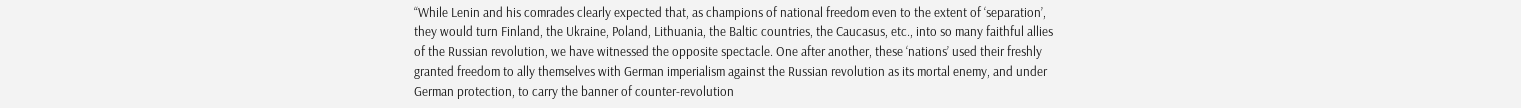“While Lenin and his comrades clearly expected that, as champions of national freedom even to the extent of ‘separation’, they would turn Finland, the Ukraine, Poland, Lithuania, the Baltic countries, the Caucasus, etc., into so many faithful allies of the Russian revolution, we have witnessed the opposite spectacle. One after another, these ‘nations’ used their freshly granted freedom to ally themselves with German imperialism against the Russian revolution as its mortal enemy, and under German protection, to carry the banner of counter-revolution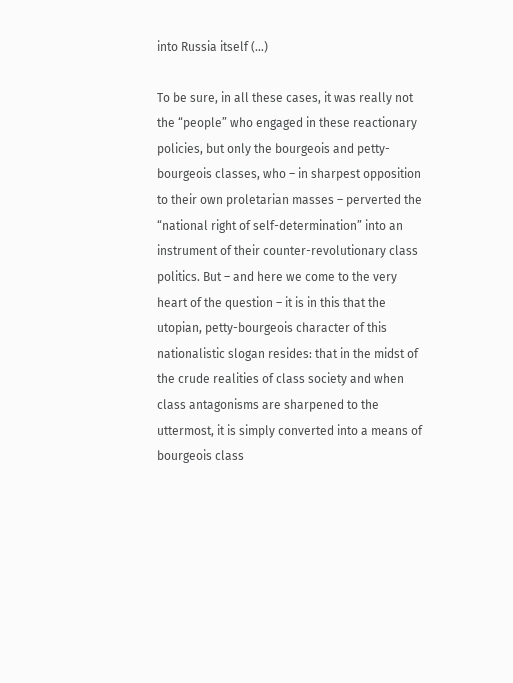into Russia itself (…)

To be sure, in all these cases, it was really not the “people” who engaged in these reactionary policies, but only the bourgeois and petty-bourgeois classes, who – in sharpest opposition to their own proletarian masses – perverted the “national right of self-determination” into an instrument of their counter-revolutionary class politics. But – and here we come to the very heart of the question – it is in this that the utopian, petty-bourgeois character of this nationalistic slogan resides: that in the midst of the crude realities of class society and when class antagonisms are sharpened to the uttermost, it is simply converted into a means of bourgeois class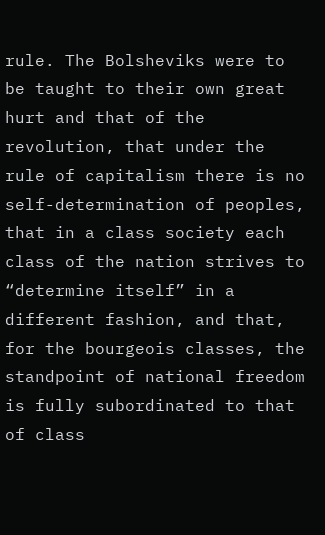rule. The Bolsheviks were to be taught to their own great hurt and that of the revolution, that under the rule of capitalism there is no self-determination of peoples, that in a class society each class of the nation strives to “determine itself” in a different fashion, and that, for the bourgeois classes, the standpoint of national freedom is fully subordinated to that of class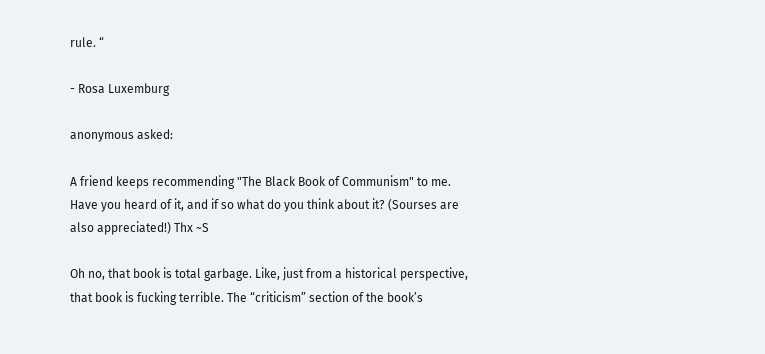rule. “

- Rosa Luxemburg

anonymous asked:

A friend keeps recommending "The Black Book of Communism" to me. Have you heard of it, and if so what do you think about it? (Sourses are also appreciated!) Thx ~S

Oh no, that book is total garbage. Like, just from a historical perspective, that book is fucking terrible. The “criticism” section of the book’s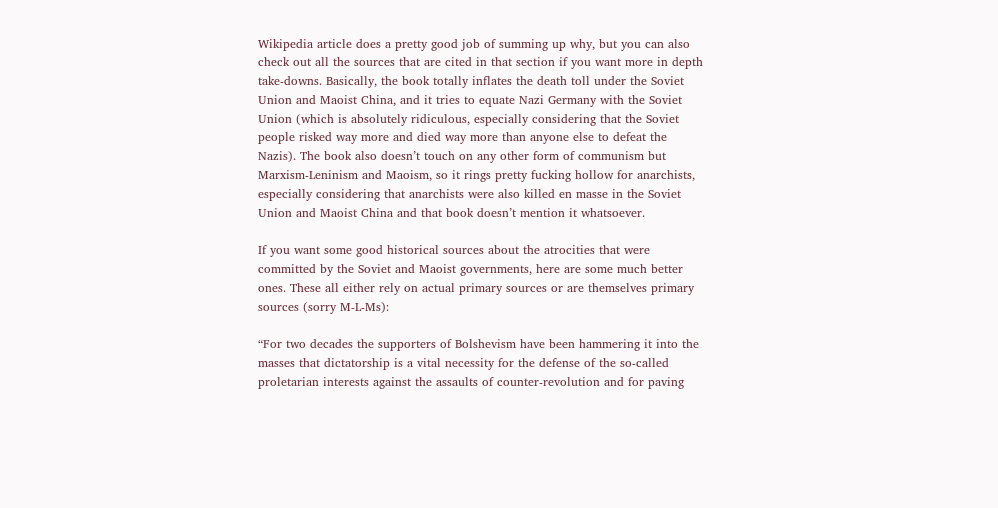Wikipedia article does a pretty good job of summing up why, but you can also check out all the sources that are cited in that section if you want more in depth take-downs. Basically, the book totally inflates the death toll under the Soviet Union and Maoist China, and it tries to equate Nazi Germany with the Soviet Union (which is absolutely ridiculous, especially considering that the Soviet people risked way more and died way more than anyone else to defeat the Nazis). The book also doesn’t touch on any other form of communism but Marxism-Leninism and Maoism, so it rings pretty fucking hollow for anarchists, especially considering that anarchists were also killed en masse in the Soviet Union and Maoist China and that book doesn’t mention it whatsoever.

If you want some good historical sources about the atrocities that were committed by the Soviet and Maoist governments, here are some much better ones. These all either rely on actual primary sources or are themselves primary sources (sorry M-L-Ms):

“For two decades the supporters of Bolshevism have been hammering it into the masses that dictatorship is a vital necessity for the defense of the so-called proletarian interests against the assaults of counter-revolution and for paving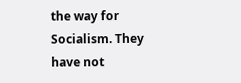the way for Socialism. They have not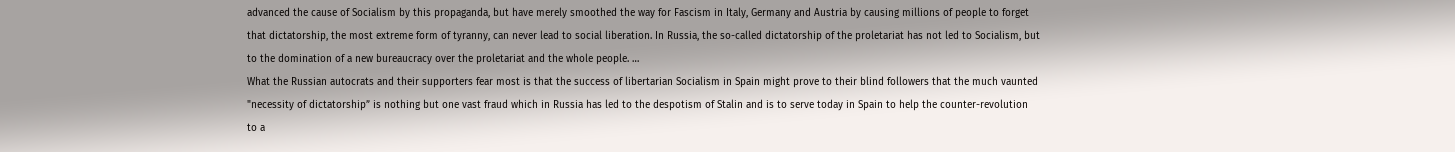advanced the cause of Socialism by this propaganda, but have merely smoothed the way for Fascism in Italy, Germany and Austria by causing millions of people to forget that dictatorship, the most extreme form of tyranny, can never lead to social liberation. In Russia, the so-called dictatorship of the proletariat has not led to Socialism, but to the domination of a new bureaucracy over the proletariat and the whole people. …
What the Russian autocrats and their supporters fear most is that the success of libertarian Socialism in Spain might prove to their blind followers that the much vaunted "necessity of dictatorship” is nothing but one vast fraud which in Russia has led to the despotism of Stalin and is to serve today in Spain to help the counter-revolution to a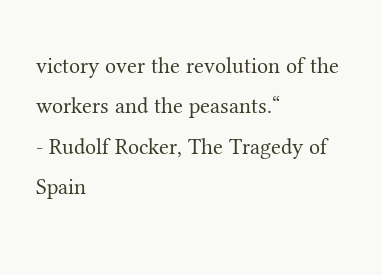victory over the revolution of the workers and the peasants.“
- Rudolf Rocker, The Tragedy of Spain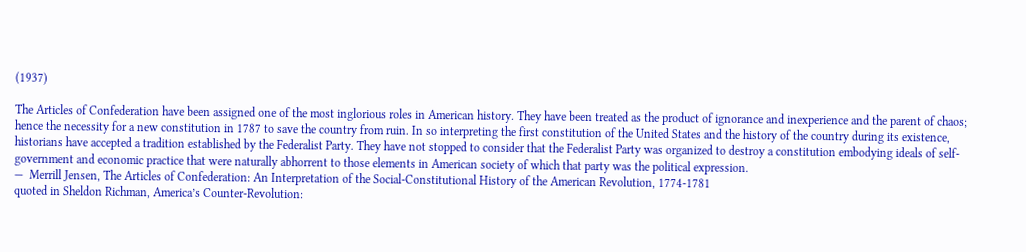(1937)

The Articles of Confederation have been assigned one of the most inglorious roles in American history. They have been treated as the product of ignorance and inexperience and the parent of chaos; hence the necessity for a new constitution in 1787 to save the country from ruin. In so interpreting the first constitution of the United States and the history of the country during its existence, historians have accepted a tradition established by the Federalist Party. They have not stopped to consider that the Federalist Party was organized to destroy a constitution embodying ideals of self-government and economic practice that were naturally abhorrent to those elements in American society of which that party was the political expression.
—  Merrill Jensen, The Articles of Confederation: An Interpretation of the Social-Constitutional History of the American Revolution, 1774-1781
quoted in Sheldon Richman, America’s Counter-Revolution: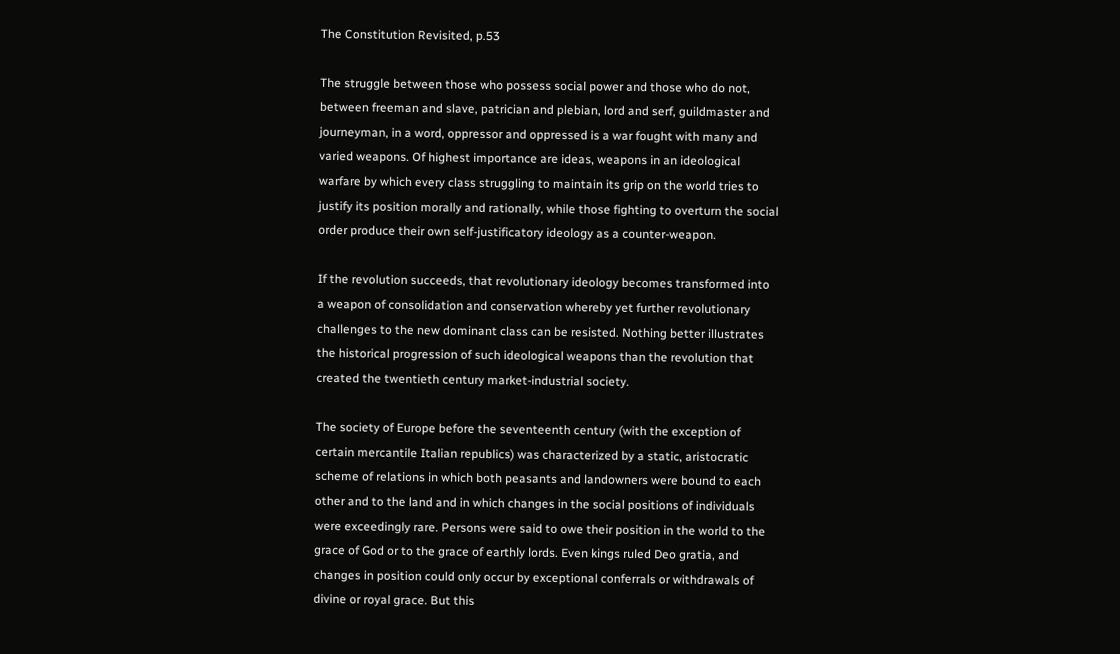The Constitution Revisited, p.53

The struggle between those who possess social power and those who do not, between freeman and slave, patrician and plebian, lord and serf, guildmaster and journeyman, in a word, oppressor and oppressed is a war fought with many and varied weapons. Of highest importance are ideas, weapons in an ideological warfare by which every class struggling to maintain its grip on the world tries to justify its position morally and rationally, while those fighting to overturn the social order produce their own self-justificatory ideology as a counter-weapon.

If the revolution succeeds, that revolutionary ideology becomes transformed into a weapon of consolidation and conservation whereby yet further revolutionary challenges to the new dominant class can be resisted. Nothing better illustrates the historical progression of such ideological weapons than the revolution that created the twentieth century market-industrial society.

The society of Europe before the seventeenth century (with the exception of certain mercantile Italian republics) was characterized by a static, aristocratic scheme of relations in which both peasants and landowners were bound to each other and to the land and in which changes in the social positions of individuals were exceedingly rare. Persons were said to owe their position in the world to the grace of God or to the grace of earthly lords. Even kings ruled Deo gratia, and changes in position could only occur by exceptional conferrals or withdrawals of divine or royal grace. But this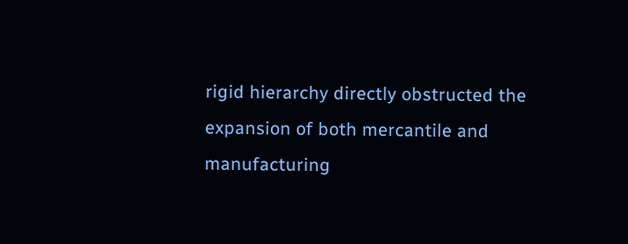rigid hierarchy directly obstructed the expansion of both mercantile and manufacturing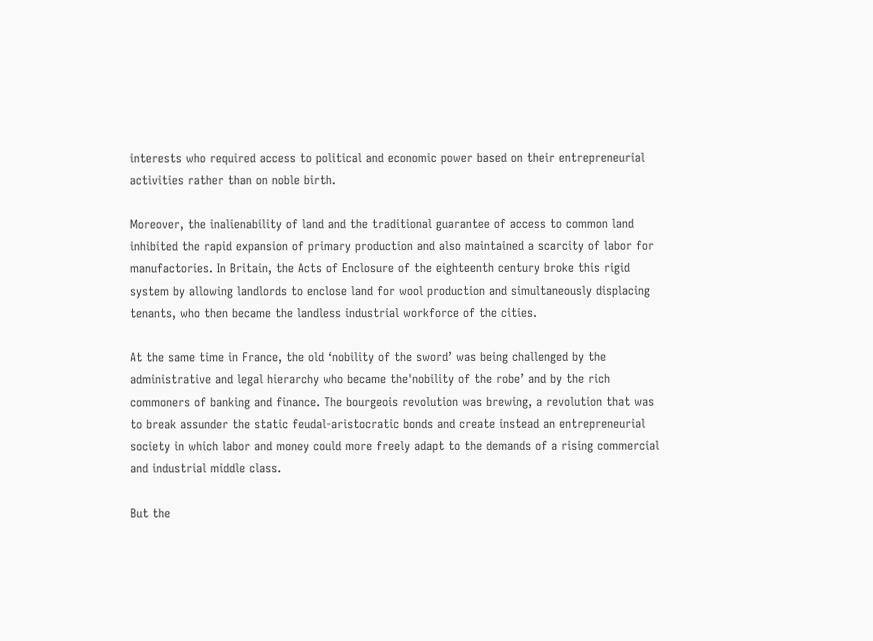interests who required access to political and economic power based on their entrepreneurial activities rather than on noble birth.

Moreover, the inalienability of land and the traditional guarantee of access to common land inhibited the rapid expansion of primary production and also maintained a scarcity of labor for manufactories. In Britain, the Acts of Enclosure of the eighteenth century broke this rigid system by allowing landlords to enclose land for wool production and simultaneously displacing tenants, who then became the landless industrial workforce of the cities.

At the same time in France, the old ‘nobility of the sword’ was being challenged by the administrative and legal hierarchy who became the'nobility of the robe’ and by the rich commoners of banking and finance. The bourgeois revolution was brewing, a revolution that was to break assunder the static feudal-aristocratic bonds and create instead an entrepreneurial society in which labor and money could more freely adapt to the demands of a rising commercial and industrial middle class.

But the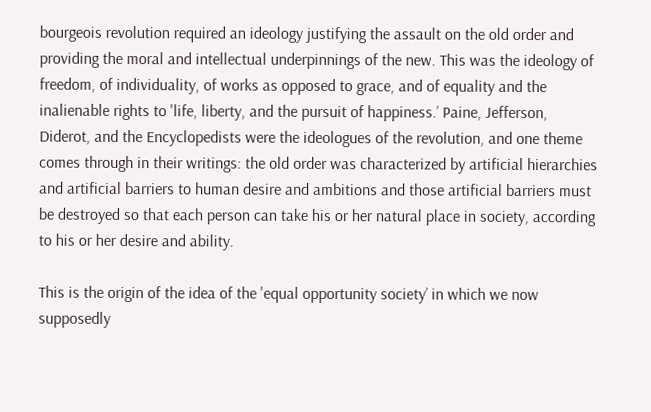bourgeois revolution required an ideology justifying the assault on the old order and providing the moral and intellectual underpinnings of the new. This was the ideology of freedom, of individuality, of works as opposed to grace, and of equality and the inalienable rights to 'life, liberty, and the pursuit of happiness.’ Paine, Jefferson, Diderot, and the Encyclopedists were the ideologues of the revolution, and one theme comes through in their writings: the old order was characterized by artificial hierarchies and artificial barriers to human desire and ambitions and those artificial barriers must be destroyed so that each person can take his or her natural place in society, according to his or her desire and ability.

This is the origin of the idea of the 'equal opportunity society’ in which we now supposedly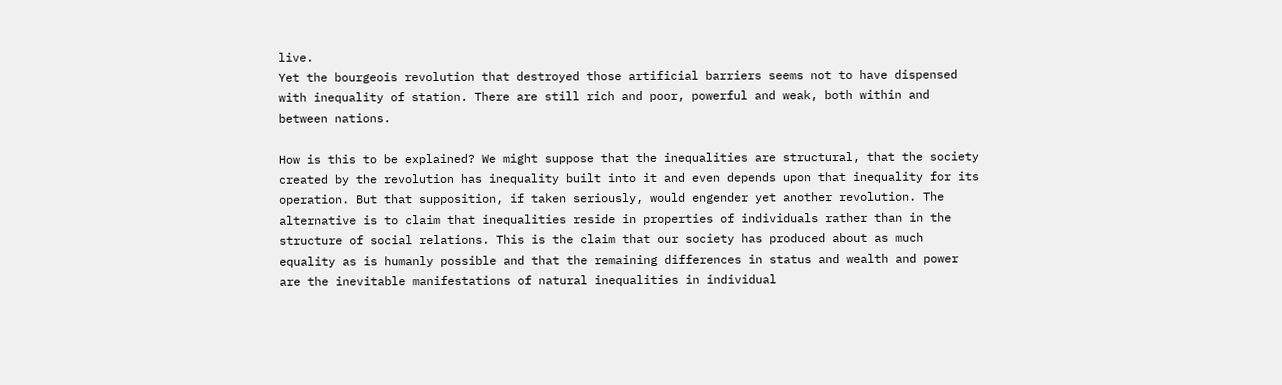live.
Yet the bourgeois revolution that destroyed those artificial barriers seems not to have dispensed with inequality of station. There are still rich and poor, powerful and weak, both within and between nations.

How is this to be explained? We might suppose that the inequalities are structural, that the society created by the revolution has inequality built into it and even depends upon that inequality for its operation. But that supposition, if taken seriously, would engender yet another revolution. The alternative is to claim that inequalities reside in properties of individuals rather than in the structure of social relations. This is the claim that our society has produced about as much equality as is humanly possible and that the remaining differences in status and wealth and power are the inevitable manifestations of natural inequalities in individual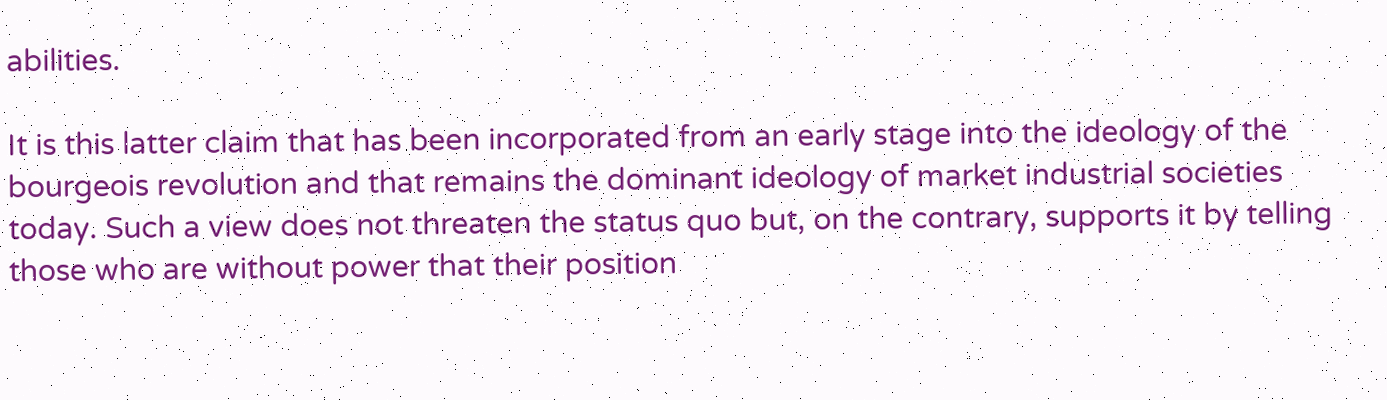abilities.

It is this latter claim that has been incorporated from an early stage into the ideology of the bourgeois revolution and that remains the dominant ideology of market industrial societies today. Such a view does not threaten the status quo but, on the contrary, supports it by telling those who are without power that their position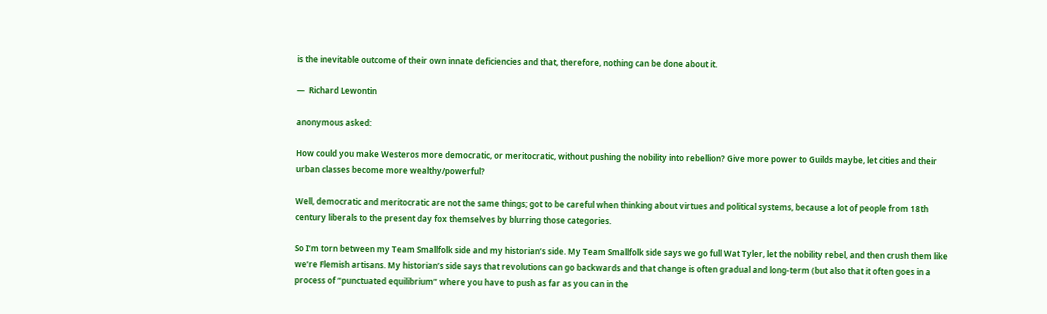is the inevitable outcome of their own innate deficiencies and that, therefore, nothing can be done about it.

—  Richard Lewontin

anonymous asked:

How could you make Westeros more democratic, or meritocratic, without pushing the nobility into rebellion? Give more power to Guilds maybe, let cities and their urban classes become more wealthy/powerful?

Well, democratic and meritocratic are not the same things; got to be careful when thinking about virtues and political systems, because a lot of people from 18th century liberals to the present day fox themselves by blurring those categories.

So I’m torn between my Team Smallfolk side and my historian’s side. My Team Smallfolk side says we go full Wat Tyler, let the nobility rebel, and then crush them like we’re Flemish artisans. My historian’s side says that revolutions can go backwards and that change is often gradual and long-term (but also that it often goes in a process of “punctuated equilibrium” where you have to push as far as you can in the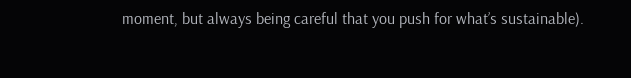moment, but always being careful that you push for what’s sustainable).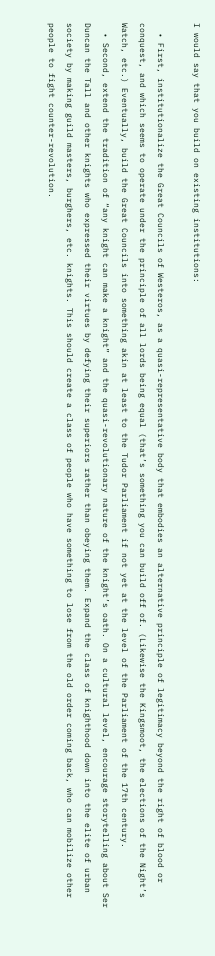I would say that you build on existing institutions:

  • First, institutionalize the Great Councils of Westeros, as a quasi-representative body that embodies an alternative principle of legitimacy beyond the right of blood or conquest, and which seems to operate under the principle of all lords being equal (that’s something you can build off of. (Likewise the Kingsmoot, the elections of the Night’s Watch, etc.) Eventually, build the Great Councils into something akin at least to the Tudor Parliament if not yet at the level of the Parliament of the 17th century.
  • Second, extend the tradition of “any knight can make a knight” and the quasi-revolutionary nature of the knight’s oath. On a cultural level, encourage storytelling about Ser Duncan the Tall and other knights who expressed their virtues by defying their superiors rather than obeying them. Expand the class of knighthood down into the elite of urban society by making guild masters, burghers, etc. knights. This should create a class of people who have something to lose from the old order coming back, who can mobilize other people to fight counter-revolution.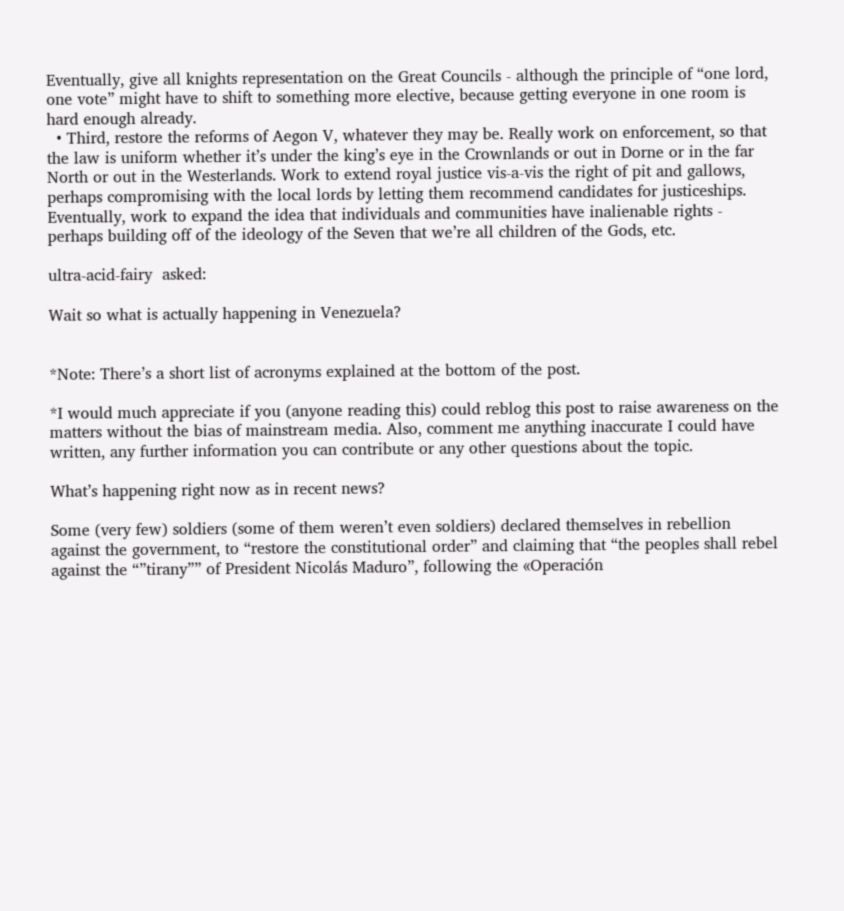Eventually, give all knights representation on the Great Councils - although the principle of “one lord, one vote” might have to shift to something more elective, because getting everyone in one room is hard enough already.
  • Third, restore the reforms of Aegon V, whatever they may be. Really work on enforcement, so that the law is uniform whether it’s under the king’s eye in the Crownlands or out in Dorne or in the far North or out in the Westerlands. Work to extend royal justice vis-a-vis the right of pit and gallows, perhaps compromising with the local lords by letting them recommend candidates for justiceships. Eventually, work to expand the idea that individuals and communities have inalienable rights - perhaps building off of the ideology of the Seven that we’re all children of the Gods, etc.

ultra-acid-fairy  asked:

Wait so what is actually happening in Venezuela?


*Note: There’s a short list of acronyms explained at the bottom of the post.

*I would much appreciate if you (anyone reading this) could reblog this post to raise awareness on the matters without the bias of mainstream media. Also, comment me anything inaccurate I could have written, any further information you can contribute or any other questions about the topic.

What’s happening right now as in recent news?

Some (very few) soldiers (some of them weren’t even soldiers) declared themselves in rebellion against the government, to “restore the constitutional order” and claiming that “the peoples shall rebel against the “”tirany”” of President Nicolás Maduro”, following the «Operación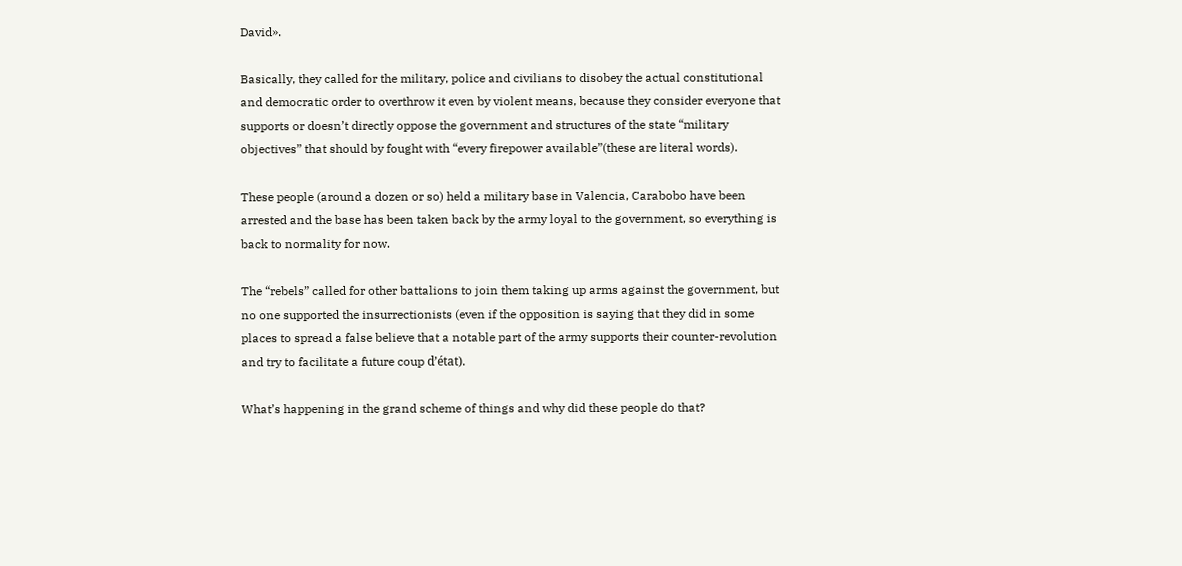David».

Basically, they called for the military, police and civilians to disobey the actual constitutional and democratic order to overthrow it even by violent means, because they consider everyone that supports or doesn’t directly oppose the government and structures of the state “military objectives” that should by fought with “every firepower available”(these are literal words).

These people (around a dozen or so) held a military base in Valencia, Carabobo have been arrested and the base has been taken back by the army loyal to the government, so everything is back to normality for now.

The “rebels” called for other battalions to join them taking up arms against the government, but no one supported the insurrectionists (even if the opposition is saying that they did in some places to spread a false believe that a notable part of the army supports their counter-revolution and try to facilitate a future coup d’état).

What’s happening in the grand scheme of things and why did these people do that?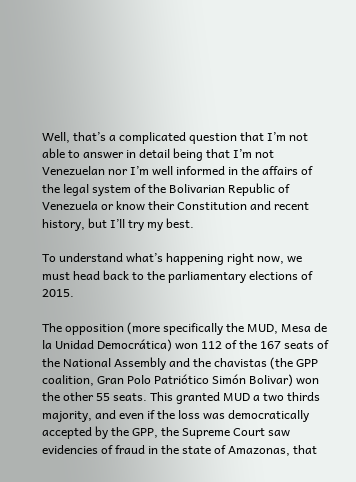Well, that’s a complicated question that I’m not able to answer in detail being that I’m not Venezuelan nor I’m well informed in the affairs of the legal system of the Bolivarian Republic of Venezuela or know their Constitution and recent history, but I’ll try my best.

To understand what’s happening right now, we must head back to the parliamentary elections of 2015.

The opposition (more specifically the MUD, Mesa de la Unidad Democrática) won 112 of the 167 seats of the National Assembly and the chavistas (the GPP coalition, Gran Polo Patriótico Simón Bolivar) won the other 55 seats. This granted MUD a two thirds majority, and even if the loss was democratically accepted by the GPP, the Supreme Court saw evidencies of fraud in the state of Amazonas, that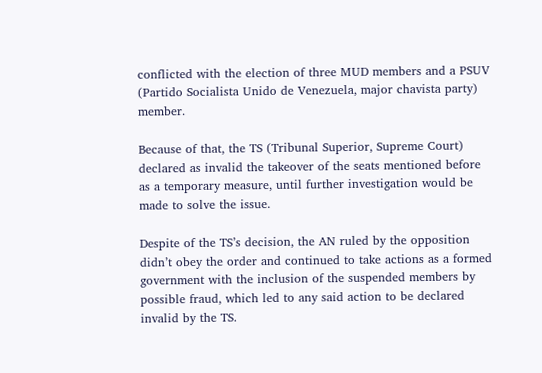conflicted with the election of three MUD members and a PSUV (Partido Socialista Unido de Venezuela, major chavista party) member.

Because of that, the TS (Tribunal Superior, Supreme Court) declared as invalid the takeover of the seats mentioned before as a temporary measure, until further investigation would be made to solve the issue.

Despite of the TS’s decision, the AN ruled by the opposition didn’t obey the order and continued to take actions as a formed government with the inclusion of the suspended members by possible fraud, which led to any said action to be declared invalid by the TS.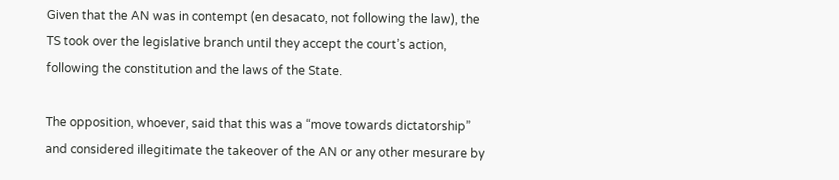Given that the AN was in contempt (en desacato, not following the law), the TS took over the legislative branch until they accept the court’s action, following the constitution and the laws of the State.

The opposition, whoever, said that this was a “move towards dictatorship” and considered illegitimate the takeover of the AN or any other mesurare by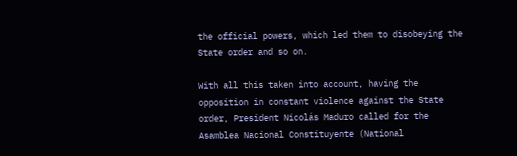the official powers, which led them to disobeying the State order and so on.

With all this taken into account, having the opposition in constant violence against the State order, President Nicolás Maduro called for the Asamblea Nacional Constituyente (National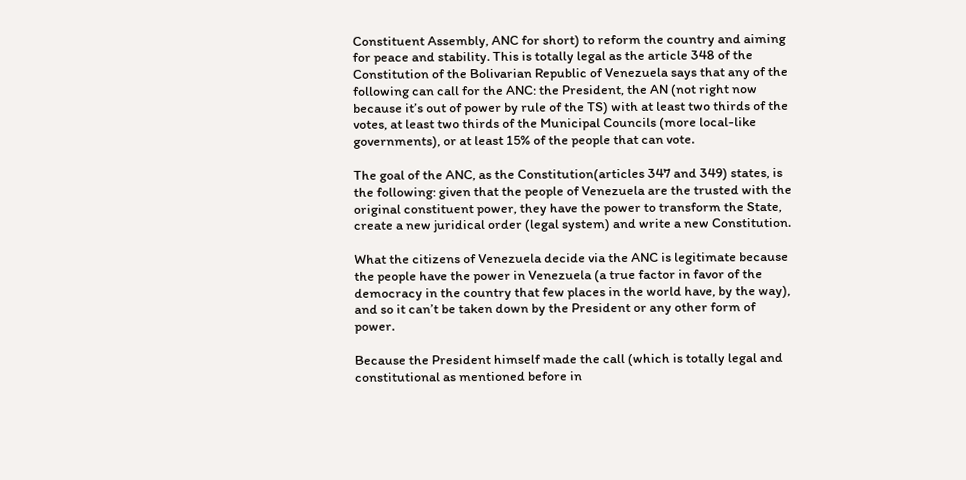Constituent Assembly, ANC for short) to reform the country and aiming for peace and stability. This is totally legal as the article 348 of the Constitution of the Bolivarian Republic of Venezuela says that any of the following can call for the ANC: the President, the AN (not right now because it’s out of power by rule of the TS) with at least two thirds of the votes, at least two thirds of the Municipal Councils (more local-like governments), or at least 15% of the people that can vote.

The goal of the ANC, as the Constitution(articles 347 and 349) states, is the following: given that the people of Venezuela are the trusted with the original constituent power, they have the power to transform the State, create a new juridical order (legal system) and write a new Constitution.

What the citizens of Venezuela decide via the ANC is legitimate because the people have the power in Venezuela (a true factor in favor of the democracy in the country that few places in the world have, by the way), and so it can’t be taken down by the President or any other form of power.

Because the President himself made the call (which is totally legal and constitutional as mentioned before in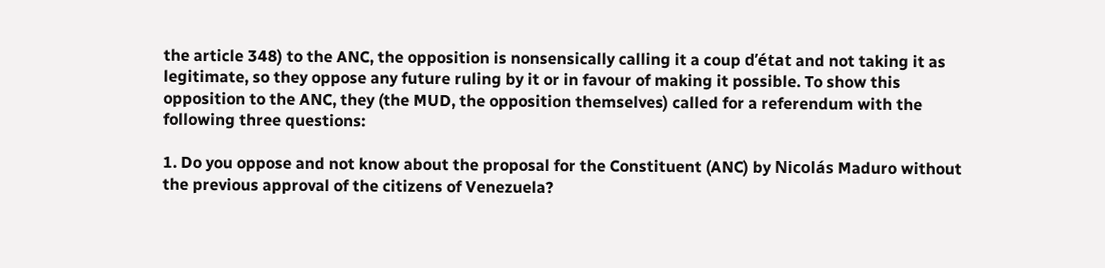the article 348) to the ANC, the opposition is nonsensically calling it a coup d’état and not taking it as legitimate, so they oppose any future ruling by it or in favour of making it possible. To show this opposition to the ANC, they (the MUD, the opposition themselves) called for a referendum with the following three questions:

1. Do you oppose and not know about the proposal for the Constituent (ANC) by Nicolás Maduro without the previous approval of the citizens of Venezuela?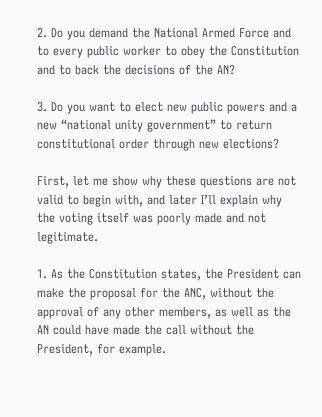2. Do you demand the National Armed Force and to every public worker to obey the Constitution and to back the decisions of the AN?

3. Do you want to elect new public powers and a new “national unity government” to return constitutional order through new elections?

First, let me show why these questions are not valid to begin with, and later I’ll explain why the voting itself was poorly made and not legitimate.

1. As the Constitution states, the President can make the proposal for the ANC, without the approval of any other members, as well as the AN could have made the call without the President, for example.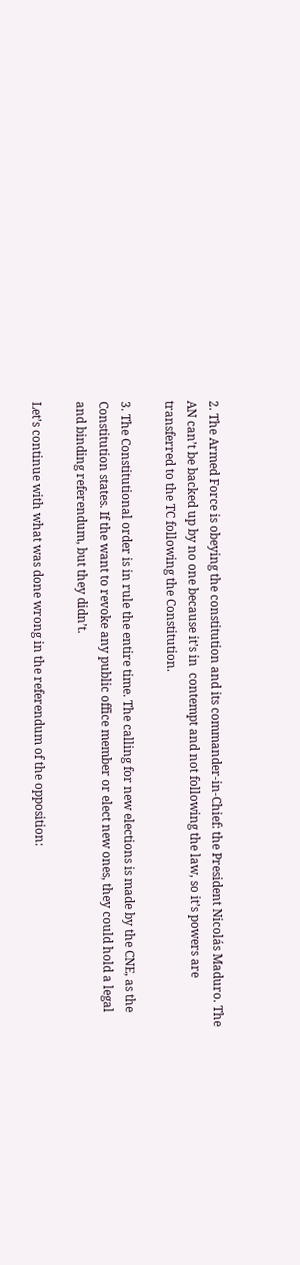2. The Armed Force is obeying the constitution and its commander-in-Chief: the President Nicolás Maduro. The AN can’t be backed up by no one because it’s in  contempt and not following the law, so it’s powers are transferred to the TC following the Constitution.

3. The Constitutional order is in rule the entire time. The calling for new elections is made by the CNE, as the Constitution states. If the want to revoke any public office member or elect new ones, they could hold a legal and binding referendum, but they didn’t.

Let’s continue with what was done wrong in the referendum of the opposition: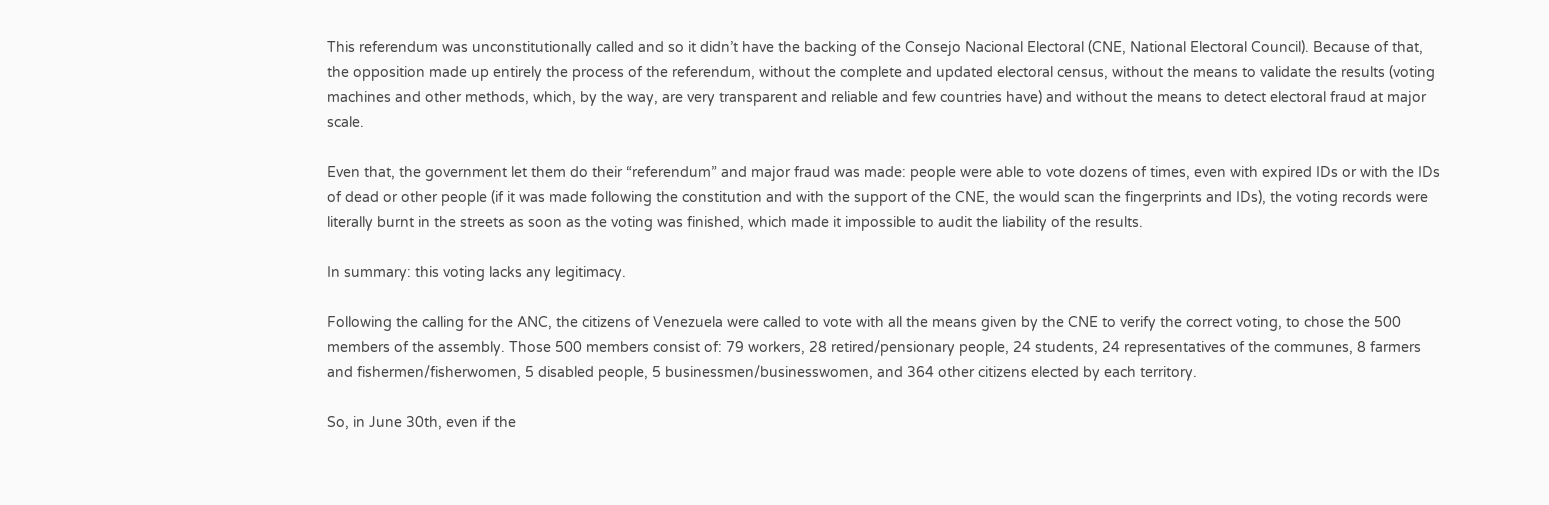This referendum was unconstitutionally called and so it didn’t have the backing of the Consejo Nacional Electoral (CNE, National Electoral Council). Because of that, the opposition made up entirely the process of the referendum, without the complete and updated electoral census, without the means to validate the results (voting machines and other methods, which, by the way, are very transparent and reliable and few countries have) and without the means to detect electoral fraud at major scale.

Even that, the government let them do their “referendum” and major fraud was made: people were able to vote dozens of times, even with expired IDs or with the IDs of dead or other people (if it was made following the constitution and with the support of the CNE, the would scan the fingerprints and IDs), the voting records were literally burnt in the streets as soon as the voting was finished, which made it impossible to audit the liability of the results.

In summary: this voting lacks any legitimacy.

Following the calling for the ANC, the citizens of Venezuela were called to vote with all the means given by the CNE to verify the correct voting, to chose the 500 members of the assembly. Those 500 members consist of: 79 workers, 28 retired/pensionary people, 24 students, 24 representatives of the communes, 8 farmers and fishermen/fisherwomen, 5 disabled people, 5 businessmen/businesswomen, and 364 other citizens elected by each territory.

So, in June 30th, even if the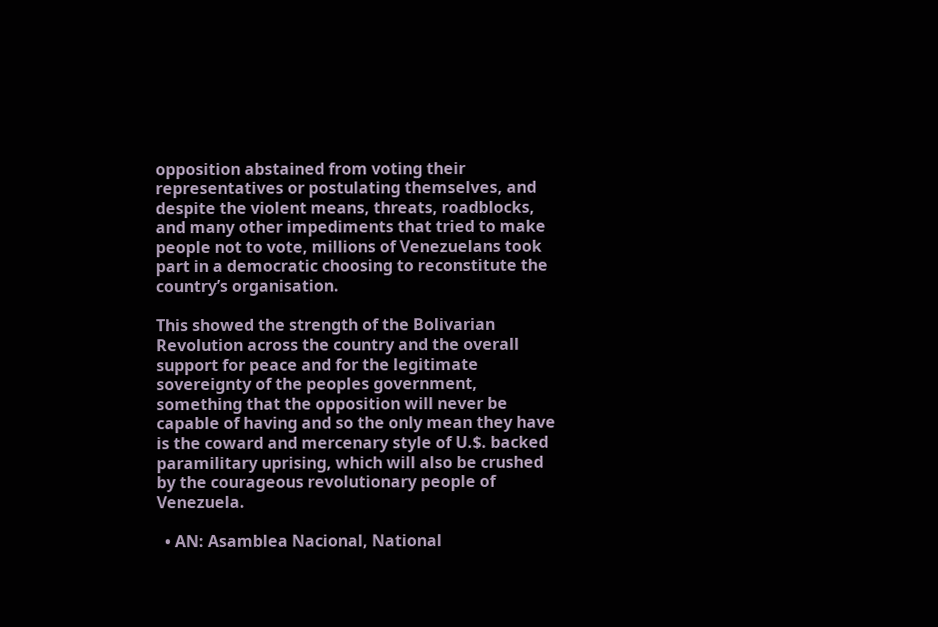opposition abstained from voting their representatives or postulating themselves, and despite the violent means, threats, roadblocks, and many other impediments that tried to make people not to vote, millions of Venezuelans took part in a democratic choosing to reconstitute the country’s organisation.

This showed the strength of the Bolivarian Revolution across the country and the overall support for peace and for the legitimate sovereignty of the peoples government, something that the opposition will never be capable of having and so the only mean they have is the coward and mercenary style of U.$. backed paramilitary uprising, which will also be crushed by the courageous revolutionary people of Venezuela.

  • AN: Asamblea Nacional, National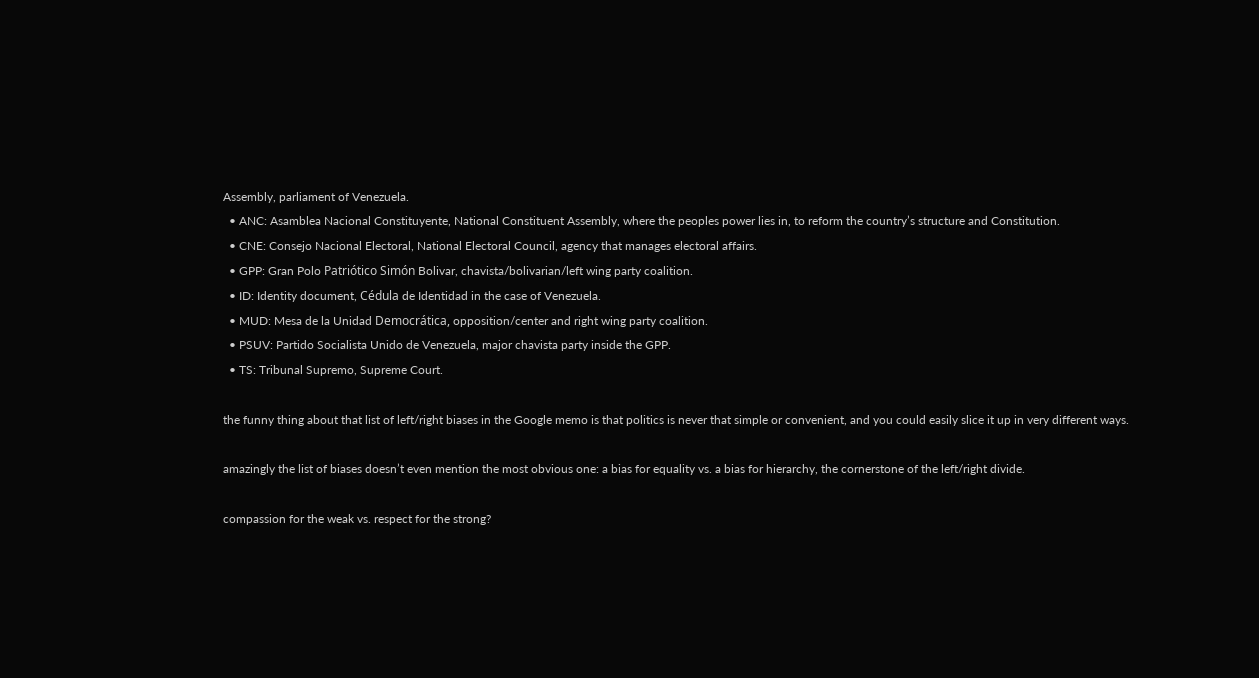Assembly, parliament of Venezuela.
  • ANC: Asamblea Nacional Constituyente, National Constituent Assembly, where the peoples power lies in, to reform the country’s structure and Constitution.
  • CNE: Consejo Nacional Electoral, National Electoral Council, agency that manages electoral affairs.
  • GPP: Gran Polo Patriótico Simón Bolivar, chavista/bolivarian/left wing party coalition.
  • ID: Identity document, Cédula de Identidad in the case of Venezuela.
  • MUD: Mesa de la Unidad Democrática, opposition/center and right wing party coalition.
  • PSUV: Partido Socialista Unido de Venezuela, major chavista party inside the GPP.
  • TS: Tribunal Supremo, Supreme Court.

the funny thing about that list of left/right biases in the Google memo is that politics is never that simple or convenient, and you could easily slice it up in very different ways.

amazingly the list of biases doesn’t even mention the most obvious one: a bias for equality vs. a bias for hierarchy, the cornerstone of the left/right divide.

compassion for the weak vs. respect for the strong?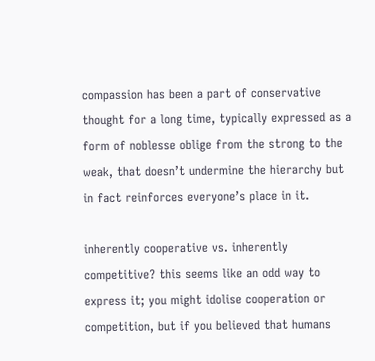compassion has been a part of conservative thought for a long time, typically expressed as a form of noblesse oblige from the strong to the weak, that doesn’t undermine the hierarchy but in fact reinforces everyone’s place in it.

inherently cooperative vs. inherently competitive? this seems like an odd way to express it; you might idolise cooperation or competition, but if you believed that humans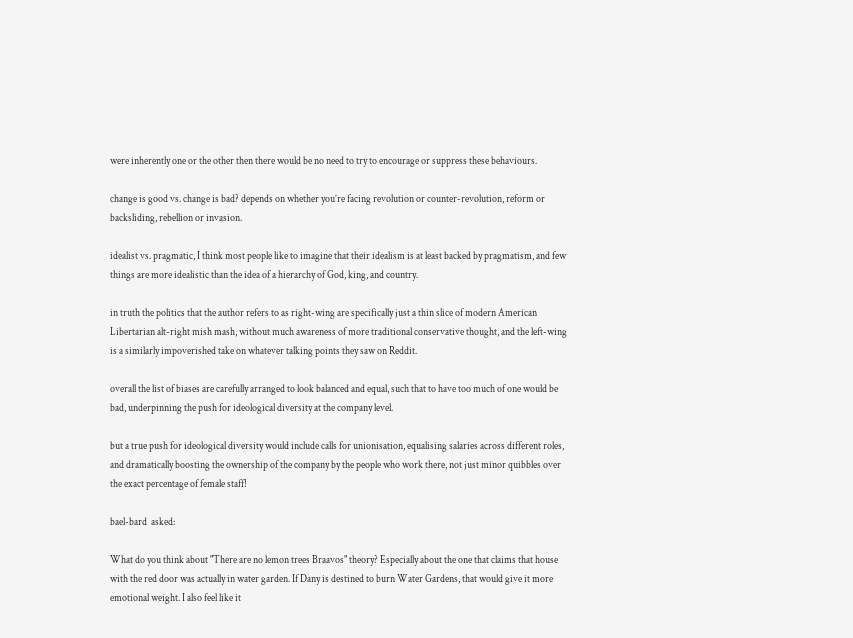were inherently one or the other then there would be no need to try to encourage or suppress these behaviours.

change is good vs. change is bad? depends on whether you’re facing revolution or counter-revolution, reform or backsliding, rebellion or invasion.

idealist vs. pragmatic, I think most people like to imagine that their idealism is at least backed by pragmatism, and few things are more idealistic than the idea of a hierarchy of God, king, and country.

in truth the politics that the author refers to as right-wing are specifically just a thin slice of modern American Libertarian alt-right mish mash, without much awareness of more traditional conservative thought, and the left-wing is a similarly impoverished take on whatever talking points they saw on Reddit.

overall the list of biases are carefully arranged to look balanced and equal, such that to have too much of one would be bad, underpinning the push for ideological diversity at the company level.

but a true push for ideological diversity would include calls for unionisation, equalising salaries across different roles, and dramatically boosting the ownership of the company by the people who work there, not just minor quibbles over the exact percentage of female staff!

bael-bard  asked:

What do you think about "There are no lemon trees Braavos" theory? Especially about the one that claims that house with the red door was actually in water garden. If Dany is destined to burn Water Gardens, that would give it more emotional weight. I also feel like it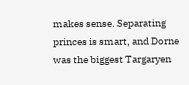makes sense. Separating princes is smart, and Dorne was the biggest Targaryen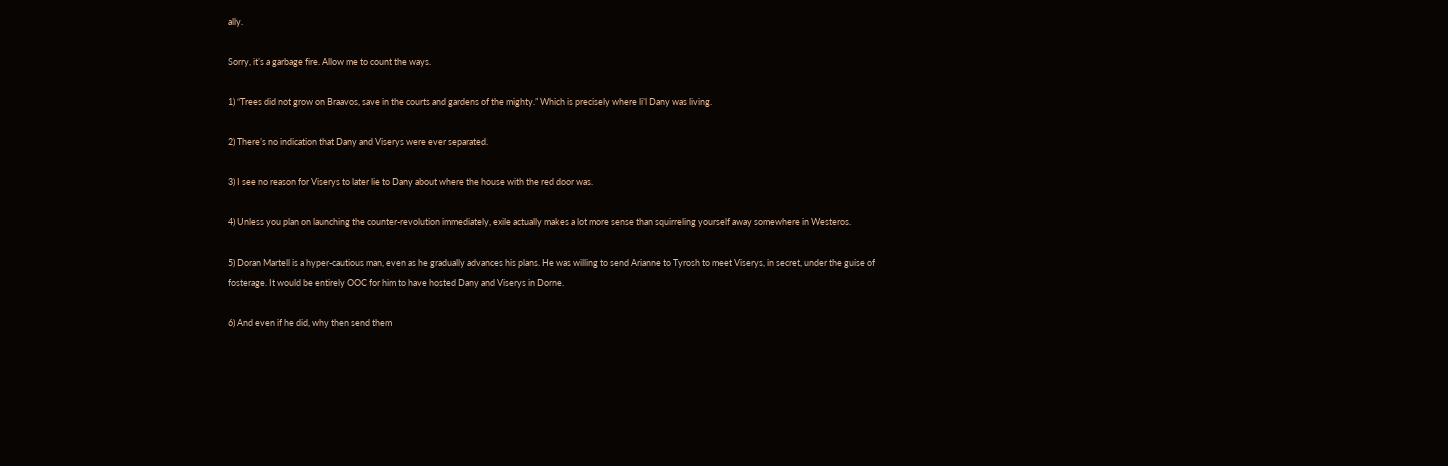ally.

Sorry, it’s a garbage fire. Allow me to count the ways.

1) “Trees did not grow on Braavos, save in the courts and gardens of the mighty.” Which is precisely where li’l Dany was living.

2) There’s no indication that Dany and Viserys were ever separated.

3) I see no reason for Viserys to later lie to Dany about where the house with the red door was.

4) Unless you plan on launching the counter-revolution immediately, exile actually makes a lot more sense than squirreling yourself away somewhere in Westeros.

5) Doran Martell is a hyper-cautious man, even as he gradually advances his plans. He was willing to send Arianne to Tyrosh to meet Viserys, in secret, under the guise of fosterage. It would be entirely OOC for him to have hosted Dany and Viserys in Dorne.

6) And even if he did, why then send them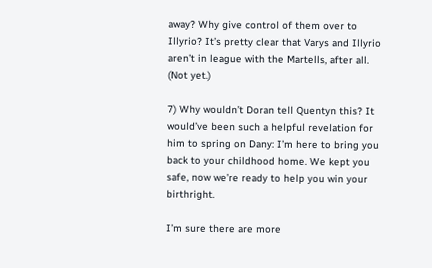away? Why give control of them over to Illyrio? It’s pretty clear that Varys and Illyrio aren’t in league with the Martells, after all. (Not yet.)

7) Why wouldn’t Doran tell Quentyn this? It would’ve been such a helpful revelation for him to spring on Dany: I’m here to bring you back to your childhood home. We kept you safe, now we’re ready to help you win your birthright.

I’m sure there are more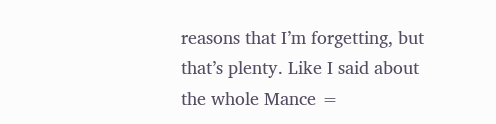reasons that I’m forgetting, but that’s plenty. Like I said about the whole Mance =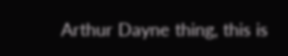Arthur Dayne thing, this is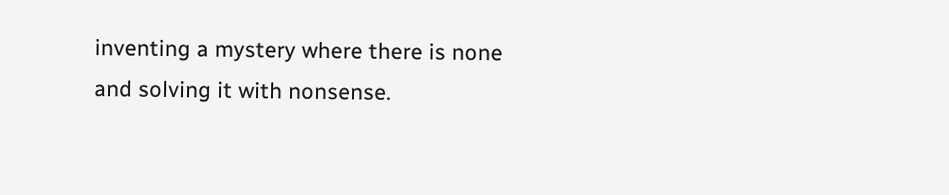inventing a mystery where there is none and solving it with nonsense.